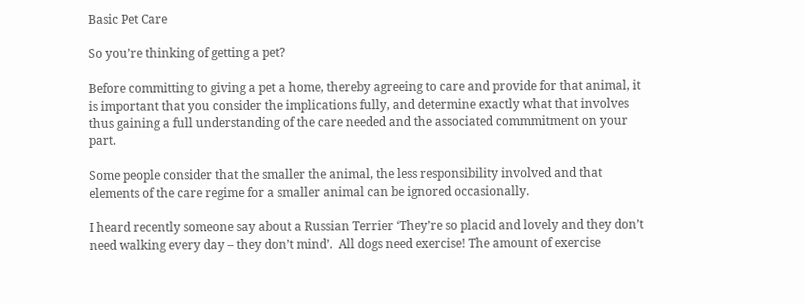Basic Pet Care

So you’re thinking of getting a pet?

Before committing to giving a pet a home, thereby agreeing to care and provide for that animal, it is important that you consider the implications fully, and determine exactly what that involves thus gaining a full understanding of the care needed and the associated commmitment on your part.

Some people consider that the smaller the animal, the less responsibility involved and that elements of the care regime for a smaller animal can be ignored occasionally.

I heard recently someone say about a Russian Terrier ‘They’re so placid and lovely and they don’t need walking every day – they don’t mind’.  All dogs need exercise! The amount of exercise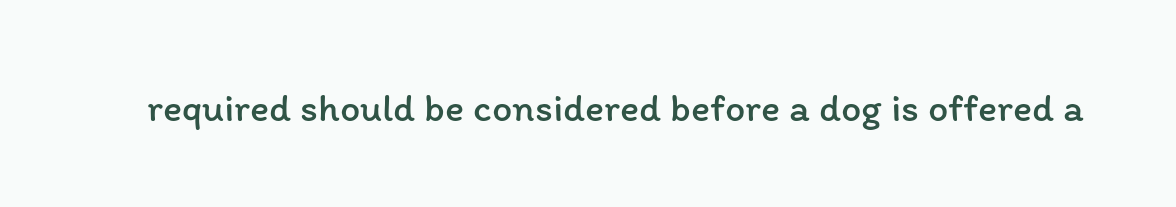required should be considered before a dog is offered a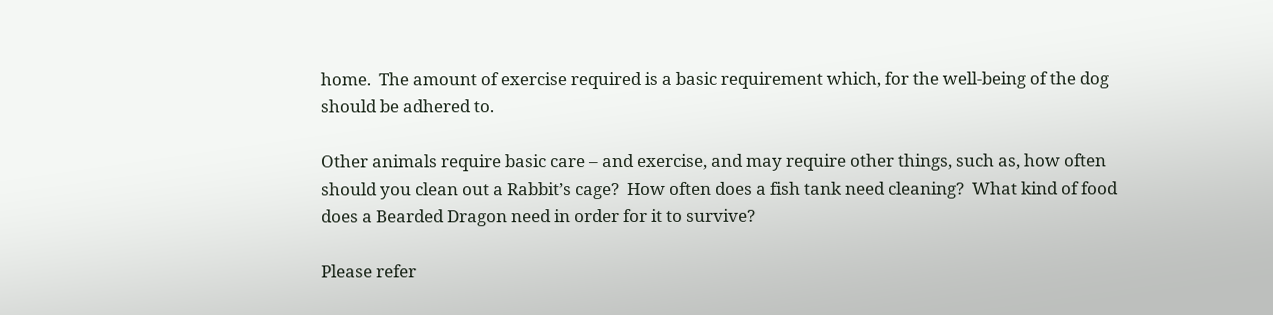home.  The amount of exercise required is a basic requirement which, for the well-being of the dog should be adhered to.

Other animals require basic care – and exercise, and may require other things, such as, how often should you clean out a Rabbit’s cage?  How often does a fish tank need cleaning?  What kind of food does a Bearded Dragon need in order for it to survive?

Please refer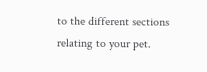to the different sections relating to your pet.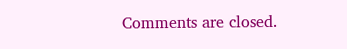Comments are closed.